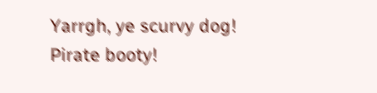Yarrgh, ye scurvy dog!
Pirate booty!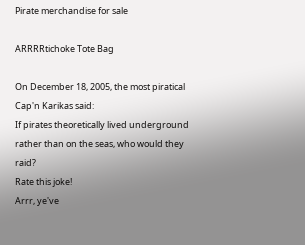Pirate merchandise for sale

ARRRRtichoke Tote Bag

On December 18, 2005, the most piratical Cap'n Karikas said:
If pirates theoretically lived underground rather than on the seas, who would they raid?
Rate this joke!
Arrr, ye've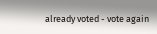already voted - vote again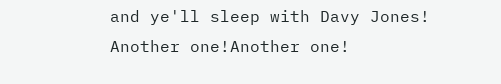and ye'll sleep with Davy Jones!
Another one!Another one!